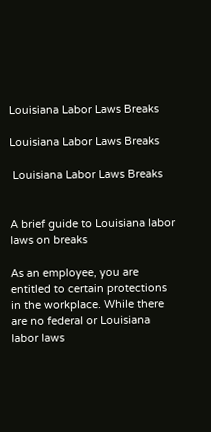Louisiana Labor Laws Breaks

Louisiana Labor Laws Breaks

 Louisiana Labor Laws Breaks


A brief guide to Louisiana labor laws on breaks

As an employee, you are entitled to certain protections in the workplace. While there are no federal or Louisiana labor laws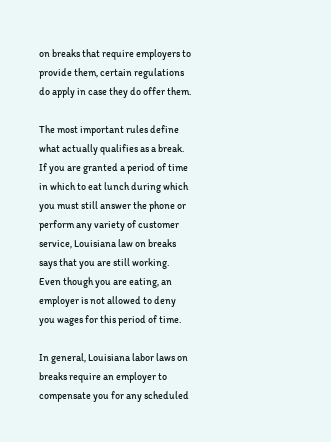on breaks that require employers to provide them, certain regulations do apply in case they do offer them.

The most important rules define what actually qualifies as a break. If you are granted a period of time in which to eat lunch during which you must still answer the phone or perform any variety of customer service, Louisiana law on breaks says that you are still working. Even though you are eating, an employer is not allowed to deny you wages for this period of time.

In general, Louisiana labor laws on breaks require an employer to compensate you for any scheduled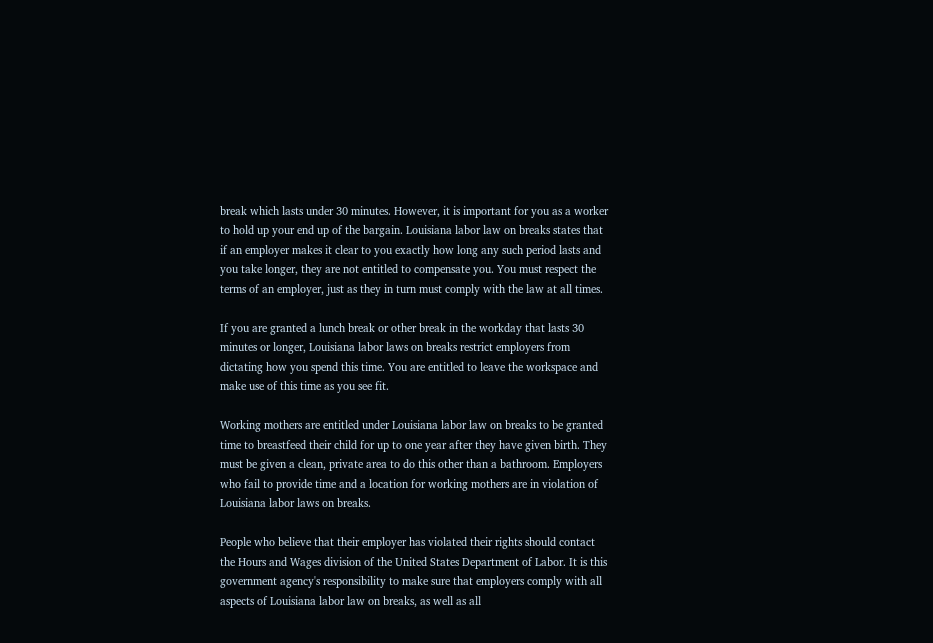break which lasts under 30 minutes. However, it is important for you as a worker to hold up your end up of the bargain. Louisiana labor law on breaks states that if an employer makes it clear to you exactly how long any such period lasts and you take longer, they are not entitled to compensate you. You must respect the terms of an employer, just as they in turn must comply with the law at all times.

If you are granted a lunch break or other break in the workday that lasts 30 minutes or longer, Louisiana labor laws on breaks restrict employers from dictating how you spend this time. You are entitled to leave the workspace and make use of this time as you see fit.

Working mothers are entitled under Louisiana labor law on breaks to be granted time to breastfeed their child for up to one year after they have given birth. They must be given a clean, private area to do this other than a bathroom. Employers who fail to provide time and a location for working mothers are in violation of Louisiana labor laws on breaks.

People who believe that their employer has violated their rights should contact the Hours and Wages division of the United States Department of Labor. It is this government agency's responsibility to make sure that employers comply with all aspects of Louisiana labor law on breaks, as well as all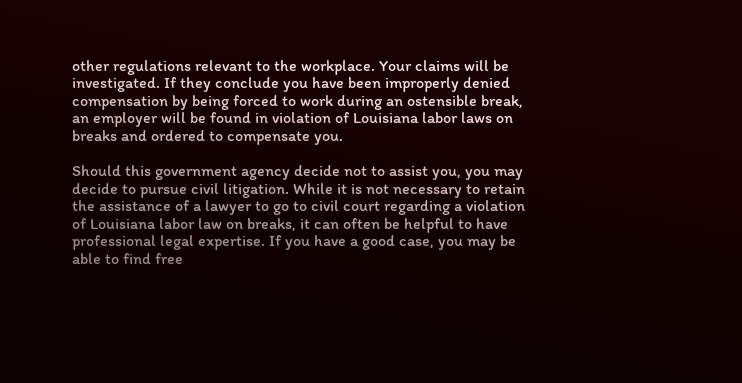other regulations relevant to the workplace. Your claims will be investigated. If they conclude you have been improperly denied compensation by being forced to work during an ostensible break, an employer will be found in violation of Louisiana labor laws on breaks and ordered to compensate you.

Should this government agency decide not to assist you, you may decide to pursue civil litigation. While it is not necessary to retain the assistance of a lawyer to go to civil court regarding a violation of Louisiana labor law on breaks, it can often be helpful to have professional legal expertise. If you have a good case, you may be able to find free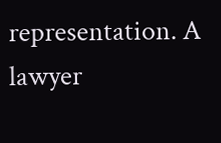representation. A lawyer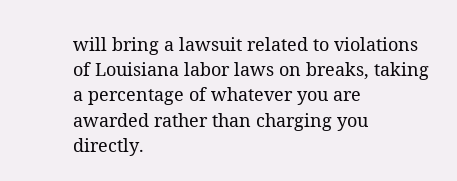will bring a lawsuit related to violations of Louisiana labor laws on breaks, taking a percentage of whatever you are awarded rather than charging you directly.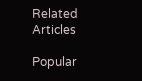Related Articles

Popular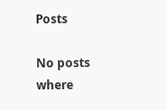Posts

No posts where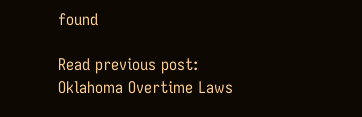found

Read previous post:
Oklahoma Overtime Laws